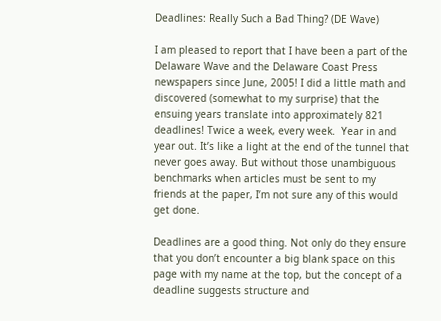Deadlines: Really Such a Bad Thing? (DE Wave)

I am pleased to report that I have been a part of the Delaware Wave and the Delaware Coast Press newspapers since June, 2005! I did a little math and discovered (somewhat to my surprise) that the ensuing years translate into approximately 821 deadlines! Twice a week, every week.  Year in and year out. It’s like a light at the end of the tunnel that never goes away. But without those unambiguous benchmarks when articles must be sent to my friends at the paper, I’m not sure any of this would get done.

Deadlines are a good thing. Not only do they ensure that you don’t encounter a big blank space on this page with my name at the top, but the concept of a deadline suggests structure and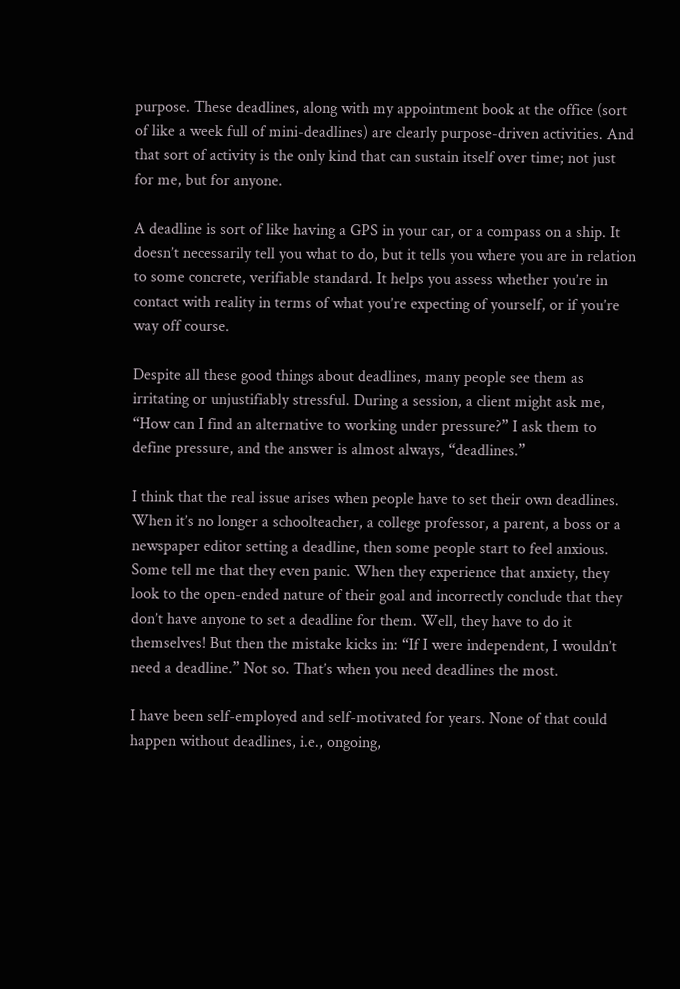purpose. These deadlines, along with my appointment book at the office (sort of like a week full of mini-deadlines) are clearly purpose-driven activities. And that sort of activity is the only kind that can sustain itself over time; not just for me, but for anyone.

A deadline is sort of like having a GPS in your car, or a compass on a ship. It doesn’t necessarily tell you what to do, but it tells you where you are in relation to some concrete, verifiable standard. It helps you assess whether you’re in contact with reality in terms of what you’re expecting of yourself, or if you’re way off course.

Despite all these good things about deadlines, many people see them as irritating or unjustifiably stressful. During a session, a client might ask me, “How can I find an alternative to working under pressure?” I ask them to define pressure, and the answer is almost always, “deadlines.”

I think that the real issue arises when people have to set their own deadlines. When it’s no longer a schoolteacher, a college professor, a parent, a boss or a newspaper editor setting a deadline, then some people start to feel anxious. Some tell me that they even panic. When they experience that anxiety, they look to the open-ended nature of their goal and incorrectly conclude that they don’t have anyone to set a deadline for them. Well, they have to do it themselves! But then the mistake kicks in: “If I were independent, I wouldn’t need a deadline.” Not so. That’s when you need deadlines the most.

I have been self-employed and self-motivated for years. None of that could happen without deadlines, i.e., ongoing,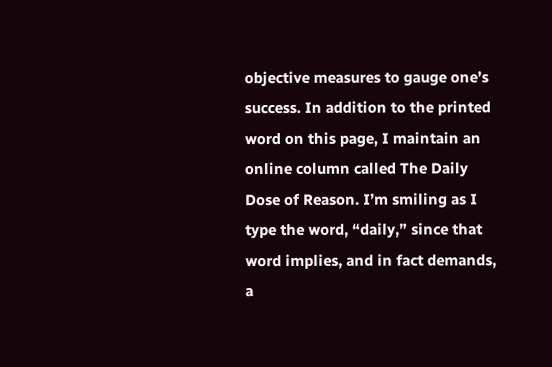objective measures to gauge one’s success. In addition to the printed word on this page, I maintain an online column called The Daily Dose of Reason. I’m smiling as I type the word, “daily,” since that word implies, and in fact demands, a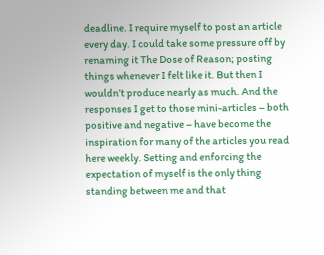deadline. I require myself to post an article every day. I could take some pressure off by renaming it The Dose of Reason; posting things whenever I felt like it. But then I wouldn’t produce nearly as much. And the responses I get to those mini-articles – both positive and negative – have become the inspiration for many of the articles you read here weekly. Setting and enforcing the expectation of myself is the only thing standing between me and that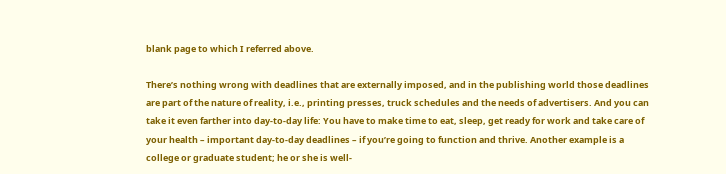blank page to which I referred above.

There’s nothing wrong with deadlines that are externally imposed, and in the publishing world those deadlines are part of the nature of reality, i.e., printing presses, truck schedules and the needs of advertisers. And you can take it even farther into day-to-day life: You have to make time to eat, sleep, get ready for work and take care of your health – important day-to-day deadlines – if you’re going to function and thrive. Another example is a college or graduate student; he or she is well-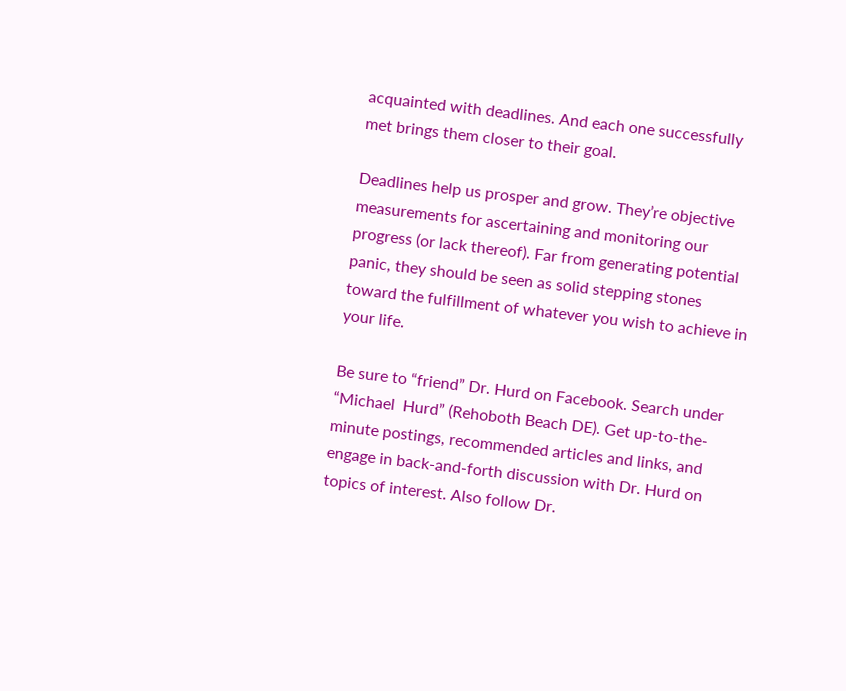acquainted with deadlines. And each one successfully met brings them closer to their goal.

Deadlines help us prosper and grow. They’re objective measurements for ascertaining and monitoring our progress (or lack thereof). Far from generating potential panic, they should be seen as solid stepping stones toward the fulfillment of whatever you wish to achieve in your life.

Be sure to “friend” Dr. Hurd on Facebook. Search under “Michael  Hurd” (Rehoboth Beach DE). Get up-to-the-minute postings, recommended articles and links, and engage in back-and-forth discussion with Dr. Hurd on topics of interest. Also follow Dr.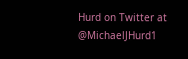Hurd on Twitter at @MichaelJHurd1